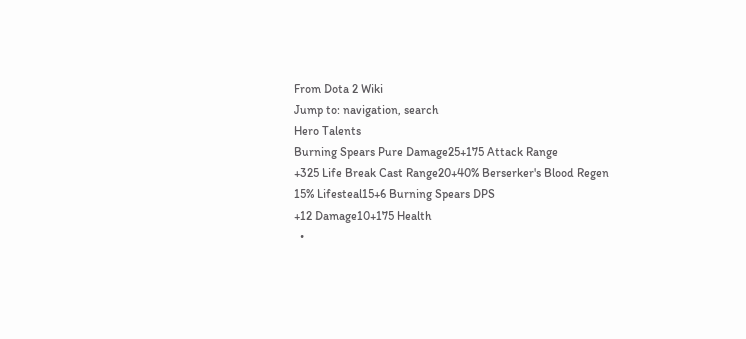From Dota 2 Wiki
Jump to: navigation, search
Hero Talents
Burning Spears Pure Damage25+175 Attack Range
+325 Life Break Cast Range20+40% Berserker's Blood Regen
15% Lifesteal15+6 Burning Spears DPS
+12 Damage10+175 Health
  •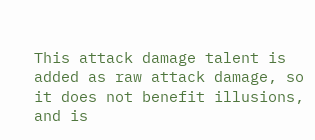This attack damage talent is added as raw attack damage, so it does not benefit illusions, and is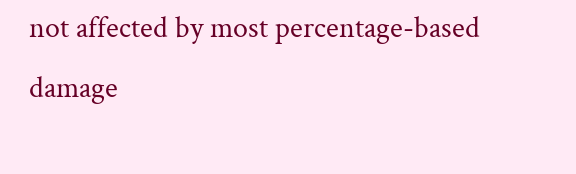not affected by most percentage-based damage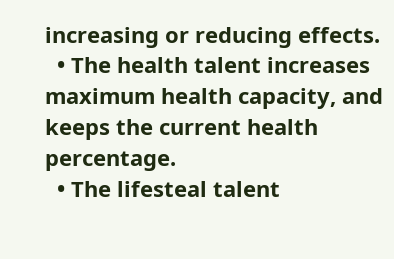increasing or reducing effects.
  • The health talent increases maximum health capacity, and keeps the current health percentage.
  • The lifesteal talent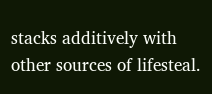stacks additively with other sources of lifesteal.